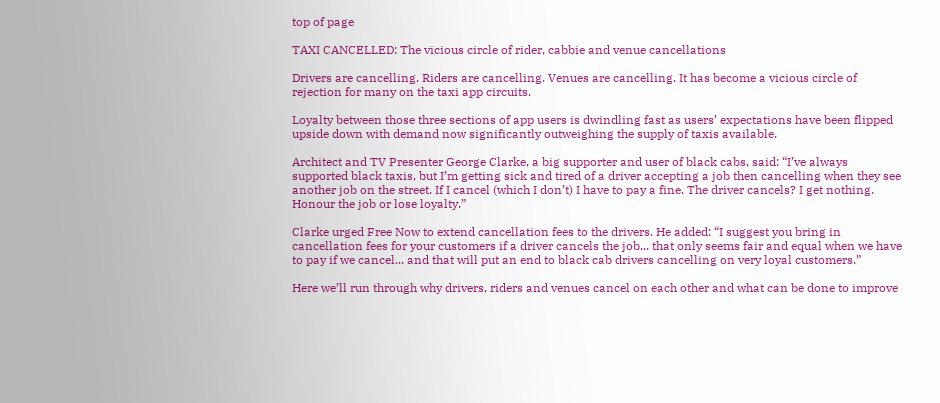top of page

TAXI CANCELLED: The vicious circle of rider, cabbie and venue cancellations

Drivers are cancelling. Riders are cancelling. Venues are cancelling. It has become a vicious circle of rejection for many on the taxi app circuits.

Loyalty between those three sections of app users is dwindling fast as users’ expectations have been flipped upside down with demand now significantly outweighing the supply of taxis available.

Architect and TV Presenter George Clarke, a big supporter and user of black cabs, said: “I’ve always supported black taxis, but I’m getting sick and tired of a driver accepting a job then cancelling when they see another job on the street. If I cancel (which I don’t) I have to pay a fine. The driver cancels? I get nothing. Honour the job or lose loyalty.”

Clarke urged Free Now to extend cancellation fees to the drivers. He added: “I suggest you bring in cancellation fees for your customers if a driver cancels the job... that only seems fair and equal when we have to pay if we cancel... and that will put an end to black cab drivers cancelling on very loyal customers.”

Here we’ll run through why drivers, riders and venues cancel on each other and what can be done to improve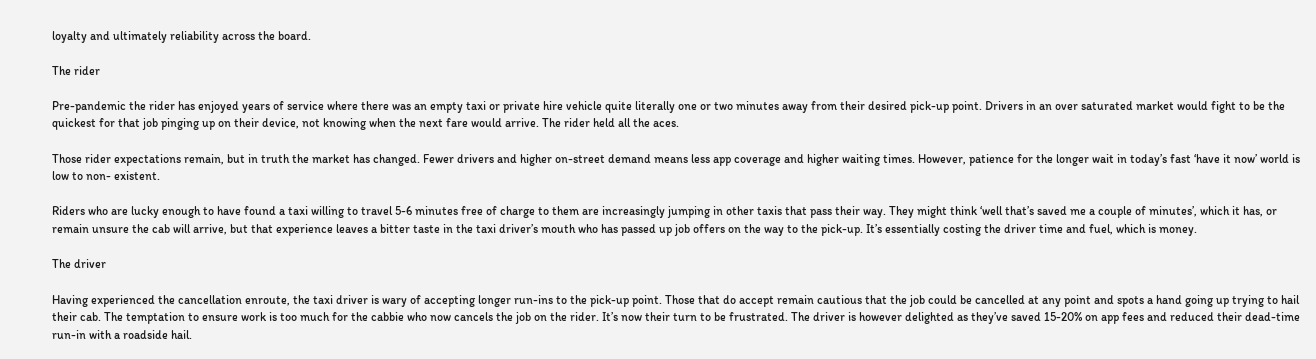loyalty and ultimately reliability across the board.

The rider

Pre-pandemic the rider has enjoyed years of service where there was an empty taxi or private hire vehicle quite literally one or two minutes away from their desired pick-up point. Drivers in an over saturated market would fight to be the quickest for that job pinging up on their device, not knowing when the next fare would arrive. The rider held all the aces.

Those rider expectations remain, but in truth the market has changed. Fewer drivers and higher on-street demand means less app coverage and higher waiting times. However, patience for the longer wait in today’s fast ‘have it now’ world is low to non- existent.

Riders who are lucky enough to have found a taxi willing to travel 5-6 minutes free of charge to them are increasingly jumping in other taxis that pass their way. They might think ‘well that’s saved me a couple of minutes’, which it has, or remain unsure the cab will arrive, but that experience leaves a bitter taste in the taxi driver’s mouth who has passed up job offers on the way to the pick-up. It’s essentially costing the driver time and fuel, which is money.

The driver

Having experienced the cancellation enroute, the taxi driver is wary of accepting longer run-ins to the pick-up point. Those that do accept remain cautious that the job could be cancelled at any point and spots a hand going up trying to hail their cab. The temptation to ensure work is too much for the cabbie who now cancels the job on the rider. It’s now their turn to be frustrated. The driver is however delighted as they’ve saved 15-20% on app fees and reduced their dead-time run-in with a roadside hail.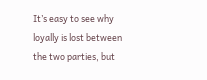It’s easy to see why loyally is lost between the two parties, but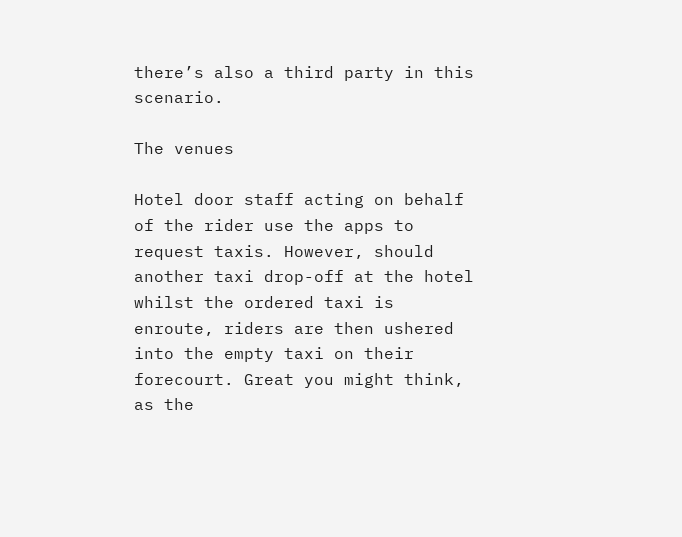there’s also a third party in this scenario.

The venues

Hotel door staff acting on behalf of the rider use the apps to request taxis. However, should another taxi drop-off at the hotel whilst the ordered taxi is enroute, riders are then ushered into the empty taxi on their forecourt. Great you might think, as the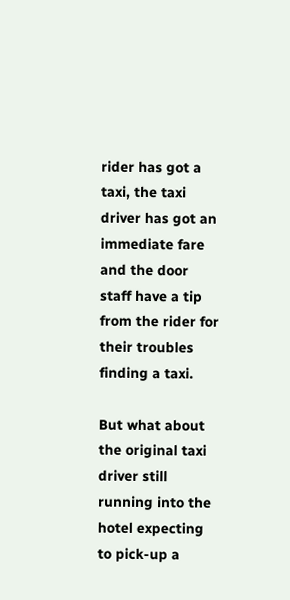rider has got a taxi, the taxi driver has got an immediate fare and the door staff have a tip from the rider for their troubles finding a taxi.

But what about the original taxi driver still running into the hotel expecting to pick-up a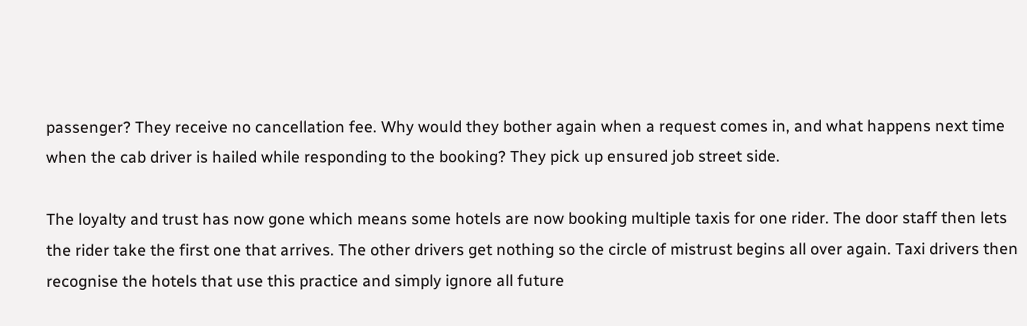passenger? They receive no cancellation fee. Why would they bother again when a request comes in, and what happens next time when the cab driver is hailed while responding to the booking? They pick up ensured job street side.

The loyalty and trust has now gone which means some hotels are now booking multiple taxis for one rider. The door staff then lets the rider take the first one that arrives. The other drivers get nothing so the circle of mistrust begins all over again. Taxi drivers then recognise the hotels that use this practice and simply ignore all future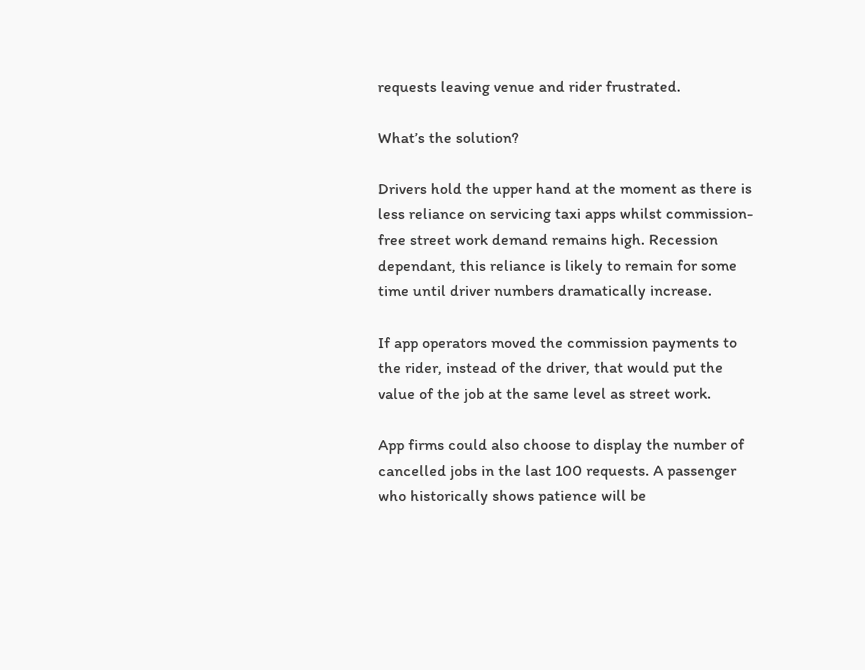requests leaving venue and rider frustrated.

What’s the solution?

Drivers hold the upper hand at the moment as there is less reliance on servicing taxi apps whilst commission- free street work demand remains high. Recession dependant, this reliance is likely to remain for some time until driver numbers dramatically increase.

If app operators moved the commission payments to the rider, instead of the driver, that would put the value of the job at the same level as street work.

App firms could also choose to display the number of cancelled jobs in the last 100 requests. A passenger who historically shows patience will be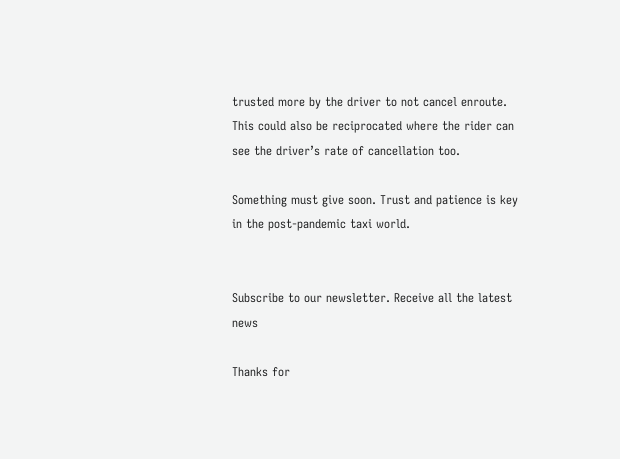trusted more by the driver to not cancel enroute. This could also be reciprocated where the rider can see the driver’s rate of cancellation too.

Something must give soon. Trust and patience is key in the post-pandemic taxi world.


Subscribe to our newsletter. Receive all the latest news

Thanks for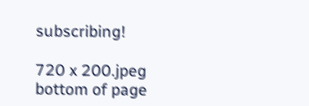subscribing!

720 x 200.jpeg
bottom of page